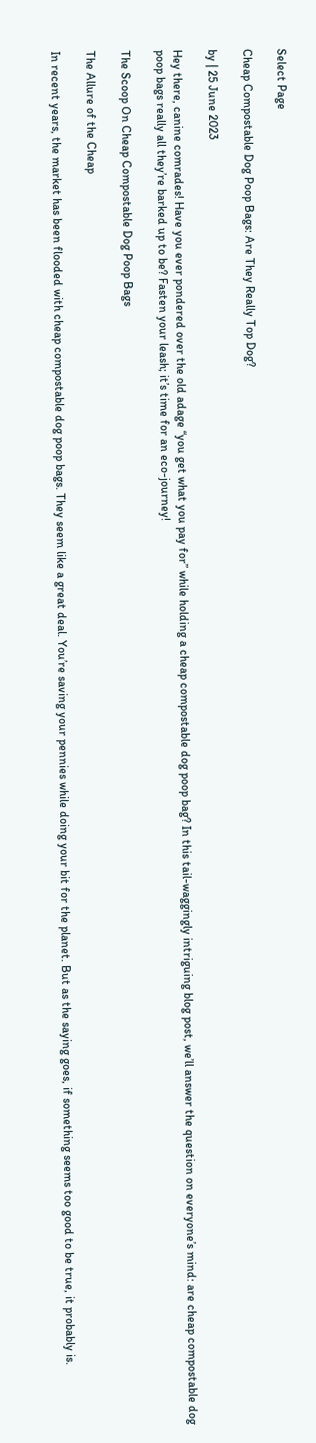Select Page

Cheap Compostable Dog Poop Bags: Are They Really Top Dog?

by | 25 June 2023

Hey there, canine comrades! Have you ever pondered over the old adage “you get what you pay for” while holding a cheap compostable dog poop bag? In this tail-waggingly intriguing blog post, we’ll answer the question on everyone’s mind: are cheap compostable dog poop bags really all they’re barked up to be? Fasten your leash; it’s time for an eco-journey!

The Scoop On Cheap Compostable Dog Poop Bags

The Allure of the Cheap

In recent years, the market has been flooded with cheap compostable dog poop bags. They seem like a great deal. You’re saving your pennies while doing your bit for the planet. But as the saying goes, if something seems too good to be true, it probably is.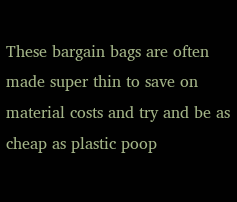These bargain bags are often made super thin to save on material costs and try and be as cheap as plastic poop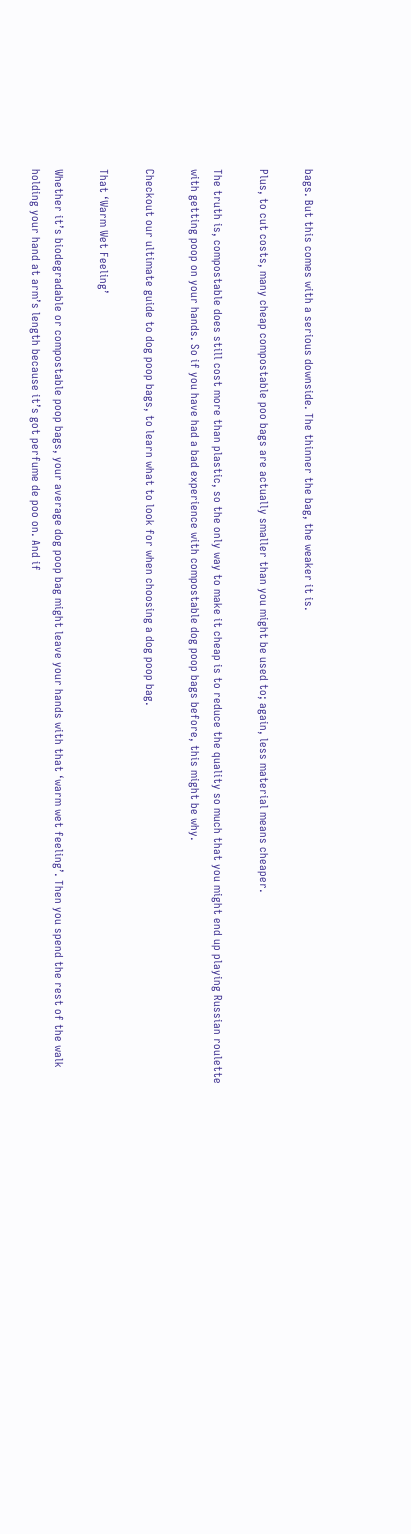bags. But this comes with a serious downside. The thinner the bag, the weaker it is.

Plus, to cut costs, many cheap compostable poo bags are actually smaller than you might be used to; again, less material means cheaper.

The truth is, compostable does still cost more than plastic, so the only way to make it cheap is to reduce the quality so much that you might end up playing Russian roulette with getting poop on your hands. So if you have had a bad experience with compostable dog poop bags before, this might be why.

Checkout our ultimate guide to dog poop bags, to learn what to look for when choosing a dog poop bag.

That ‘Warm Wet Feeling’

Whether it’s biodegradable or compostable poop bags, your average dog poop bag might leave your hands with that ‘warm wet feeling’. Then you spend the rest of the walk holding your hand at arm’s length because it’s got perfume de poo on. And if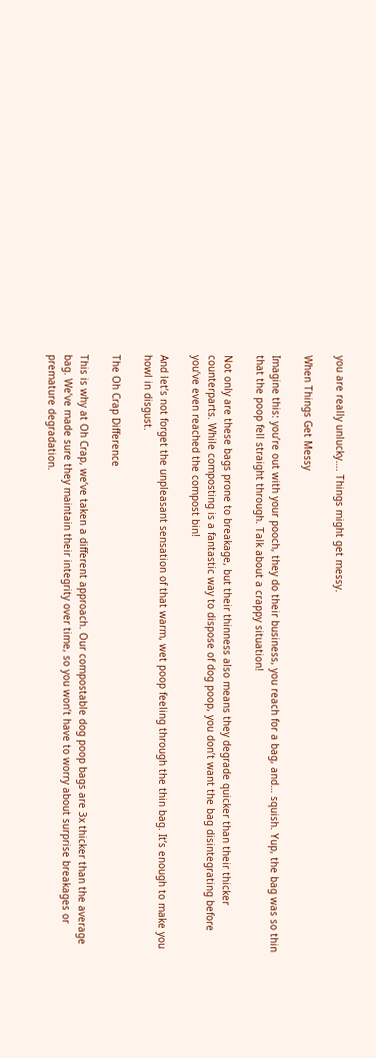you are really unlucky…. Things might get messy.

When Things Get Messy

Imagine this: you’re out with your pooch, they do their business, you reach for a bag, and… squish. Yup, the bag was so thin that the poop fell straight through. Talk about a crappy situation!

Not only are these bags prone to breakage, but their thinness also means they degrade quicker than their thicker counterparts. While composting is a fantastic way to dispose of dog poop, you don’t want the bag disintegrating before you’ve even reached the compost bin!

And let’s not forget the unpleasant sensation of that warm, wet poop feeling through the thin bag. It’s enough to make you howl in disgust.

The Oh Crap Difference

This is why at Oh Crap, we’ve taken a different approach. Our compostable dog poop bags are 3x thicker than the average bag. We’ve made sure they maintain their integrity over time, so you won’t have to worry about surprise breakages or premature degradation.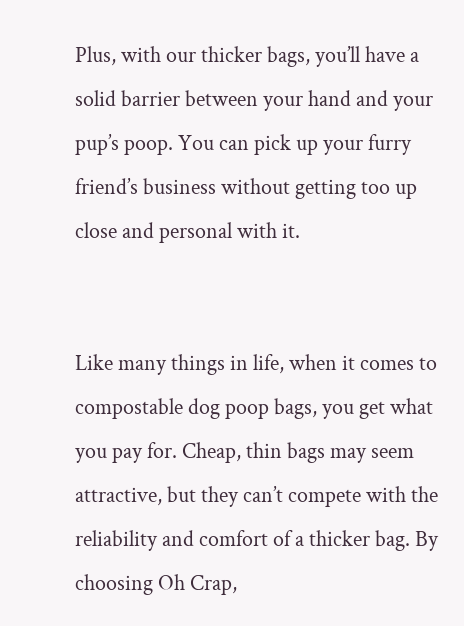Plus, with our thicker bags, you’ll have a solid barrier between your hand and your pup’s poop. You can pick up your furry friend’s business without getting too up close and personal with it.


Like many things in life, when it comes to compostable dog poop bags, you get what you pay for. Cheap, thin bags may seem attractive, but they can’t compete with the reliability and comfort of a thicker bag. By choosing Oh Crap,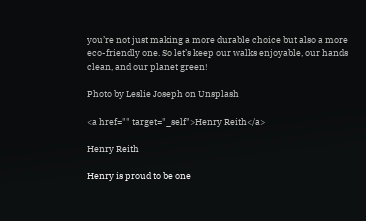you’re not just making a more durable choice but also a more eco-friendly one. So let’s keep our walks enjoyable, our hands clean, and our planet green!

Photo by Leslie Joseph on Unsplash

<a href="" target="_self">Henry Reith</a>

Henry Reith

Henry is proud to be one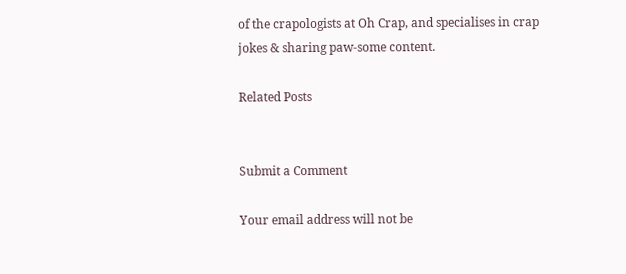of the crapologists at Oh Crap, and specialises in crap jokes & sharing paw-some content.

Related Posts


Submit a Comment

Your email address will not be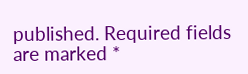published. Required fields are marked *